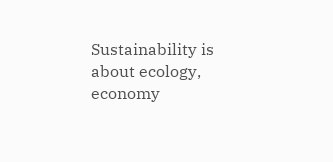Sustainability is about ecology, economy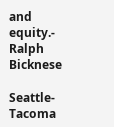and equity.- Ralph Bicknese

Seattle-Tacoma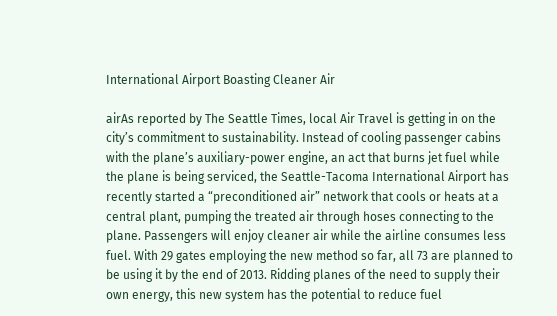International Airport Boasting Cleaner Air

airAs reported by The Seattle Times, local Air Travel is getting in on the city’s commitment to sustainability. Instead of cooling passenger cabins with the plane’s auxiliary-power engine, an act that burns jet fuel while the plane is being serviced, the Seattle-Tacoma International Airport has recently started a “preconditioned air” network that cools or heats at a central plant, pumping the treated air through hoses connecting to the plane. Passengers will enjoy cleaner air while the airline consumes less fuel. With 29 gates employing the new method so far, all 73 are planned to be using it by the end of 2013. Ridding planes of the need to supply their own energy, this new system has the potential to reduce fuel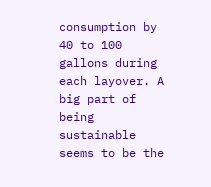consumption by 40 to 100 gallons during each layover. A big part of being sustainable seems to be the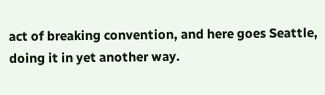act of breaking convention, and here goes Seattle, doing it in yet another way.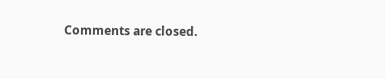Comments are closed.